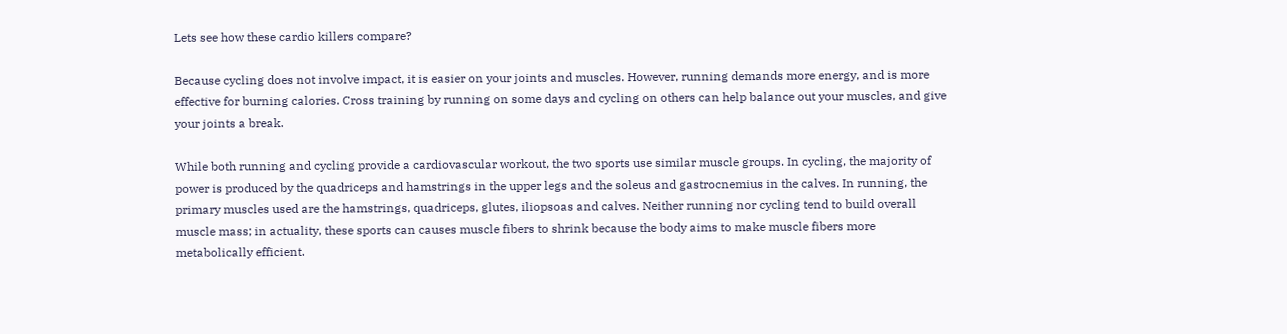Lets see how these cardio killers compare?

Because cycling does not involve impact, it is easier on your joints and muscles. However, running demands more energy, and is more effective for burning calories. Cross training by running on some days and cycling on others can help balance out your muscles, and give your joints a break.

While both running and cycling provide a cardiovascular workout, the two sports use similar muscle groups. In cycling, the majority of power is produced by the quadriceps and hamstrings in the upper legs and the soleus and gastrocnemius in the calves. In running, the primary muscles used are the hamstrings, quadriceps, glutes, iliopsoas and calves. Neither running nor cycling tend to build overall muscle mass; in actuality, these sports can causes muscle fibers to shrink because the body aims to make muscle fibers more metabolically efficient.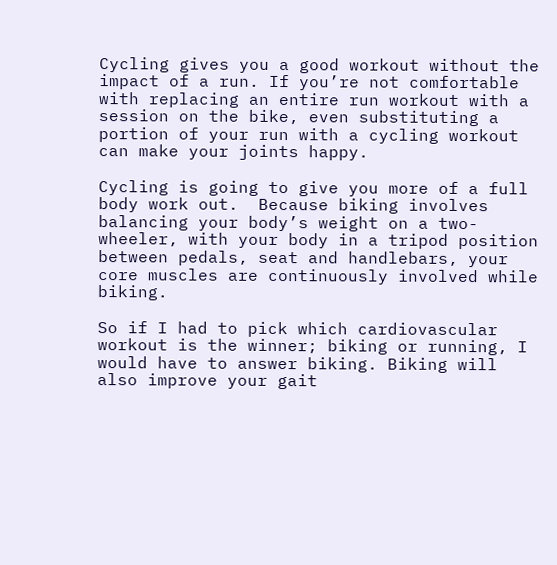Cycling gives you a good workout without the impact of a run. If you’re not comfortable with replacing an entire run workout with a session on the bike, even substituting a portion of your run with a cycling workout can make your joints happy.

Cycling is going to give you more of a full body work out.  Because biking involves balancing your body’s weight on a two-wheeler, with your body in a tripod position between pedals, seat and handlebars, your core muscles are continuously involved while biking.

So if I had to pick which cardiovascular workout is the winner; biking or running, I would have to answer biking. Biking will also improve your gait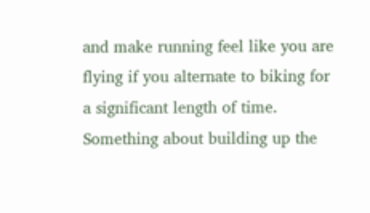and make running feel like you are flying if you alternate to biking for a significant length of time. Something about building up the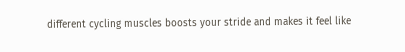different cycling muscles boosts your stride and makes it feel like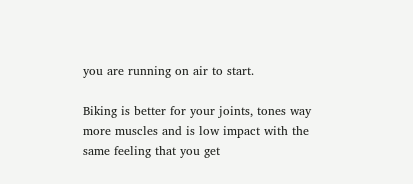you are running on air to start.

Biking is better for your joints, tones way more muscles and is low impact with the same feeling that you get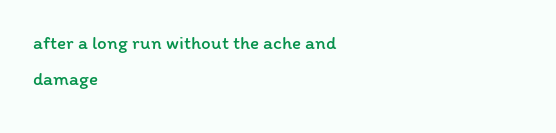after a long run without the ache and damage